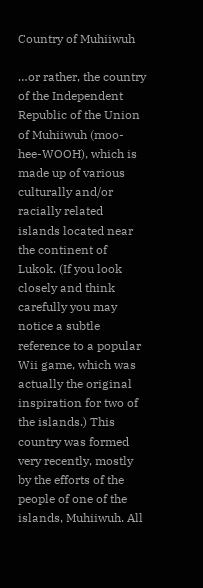Country of Muhiiwuh

…or rather, the country of the Independent Republic of the Union of Muhiiwuh (moo-hee-WOOH), which is made up of various culturally and/or racially related islands located near the continent of Lukok. (If you look closely and think carefully you may notice a subtle reference to a popular Wii game, which was actually the original inspiration for two of the islands.) This country was formed very recently, mostly by the efforts of the people of one of the islands, Muhiiwuh. All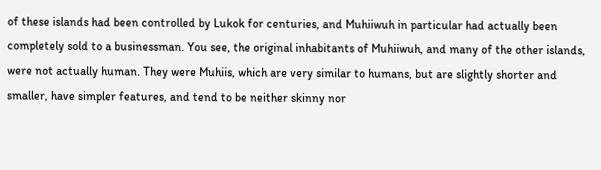of these islands had been controlled by Lukok for centuries, and Muhiiwuh in particular had actually been completely sold to a businessman. You see, the original inhabitants of Muhiiwuh, and many of the other islands, were not actually human. They were Muhiis, which are very similar to humans, but are slightly shorter and smaller, have simpler features, and tend to be neither skinny nor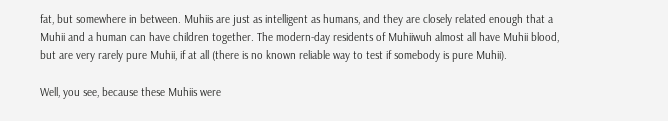fat, but somewhere in between. Muhiis are just as intelligent as humans, and they are closely related enough that a Muhii and a human can have children together. The modern-day residents of Muhiiwuh almost all have Muhii blood, but are very rarely pure Muhii, if at all (there is no known reliable way to test if somebody is pure Muhii).

Well, you see, because these Muhiis were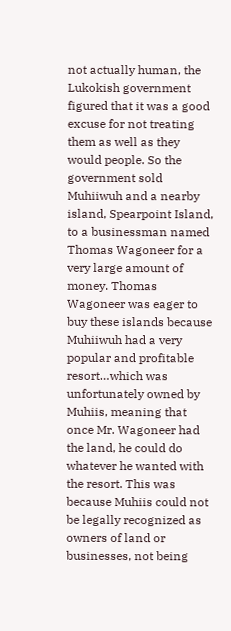not actually human, the Lukokish government figured that it was a good excuse for not treating them as well as they would people. So the government sold Muhiiwuh and a nearby island, Spearpoint Island, to a businessman named Thomas Wagoneer for a very large amount of money. Thomas Wagoneer was eager to buy these islands because Muhiiwuh had a very popular and profitable resort…which was unfortunately owned by Muhiis, meaning that once Mr. Wagoneer had the land, he could do whatever he wanted with the resort. This was because Muhiis could not be legally recognized as owners of land or businesses, not being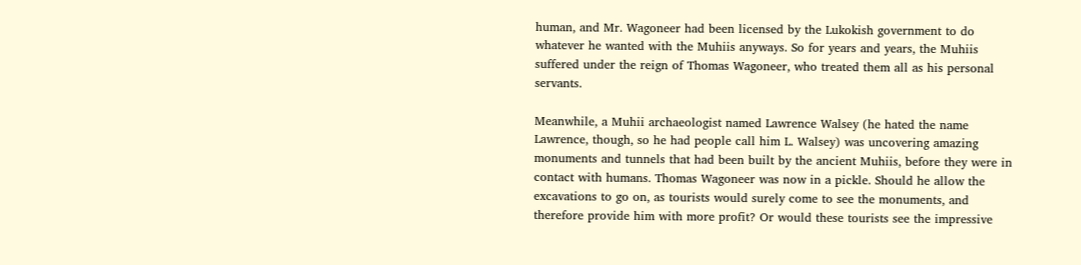human, and Mr. Wagoneer had been licensed by the Lukokish government to do whatever he wanted with the Muhiis anyways. So for years and years, the Muhiis suffered under the reign of Thomas Wagoneer, who treated them all as his personal servants.

Meanwhile, a Muhii archaeologist named Lawrence Walsey (he hated the name Lawrence, though, so he had people call him L. Walsey) was uncovering amazing monuments and tunnels that had been built by the ancient Muhiis, before they were in contact with humans. Thomas Wagoneer was now in a pickle. Should he allow the excavations to go on, as tourists would surely come to see the monuments, and therefore provide him with more profit? Or would these tourists see the impressive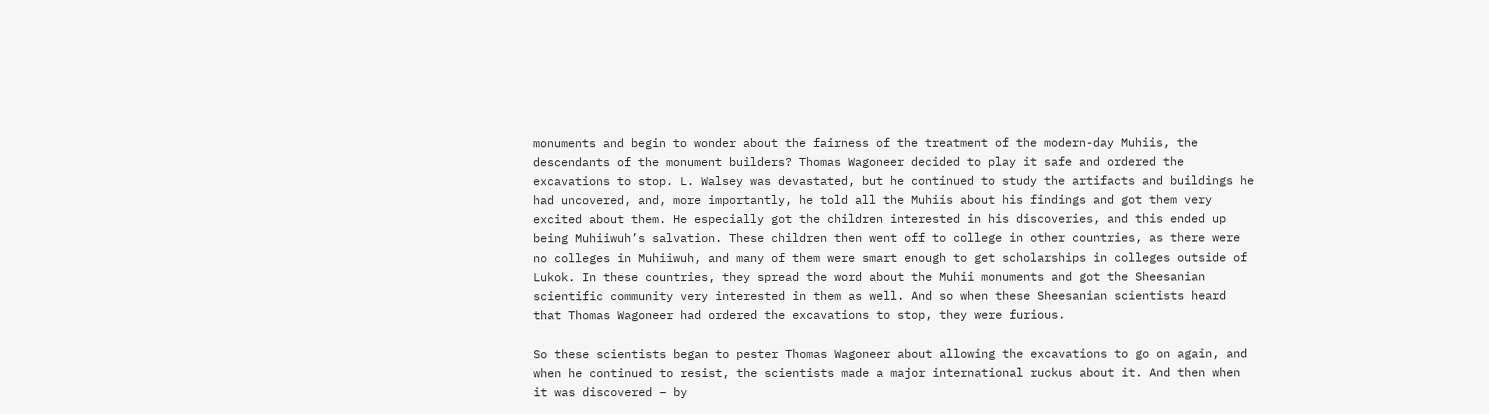monuments and begin to wonder about the fairness of the treatment of the modern-day Muhiis, the descendants of the monument builders? Thomas Wagoneer decided to play it safe and ordered the excavations to stop. L. Walsey was devastated, but he continued to study the artifacts and buildings he had uncovered, and, more importantly, he told all the Muhiis about his findings and got them very excited about them. He especially got the children interested in his discoveries, and this ended up being Muhiiwuh’s salvation. These children then went off to college in other countries, as there were no colleges in Muhiiwuh, and many of them were smart enough to get scholarships in colleges outside of Lukok. In these countries, they spread the word about the Muhii monuments and got the Sheesanian scientific community very interested in them as well. And so when these Sheesanian scientists heard that Thomas Wagoneer had ordered the excavations to stop, they were furious.

So these scientists began to pester Thomas Wagoneer about allowing the excavations to go on again, and when he continued to resist, the scientists made a major international ruckus about it. And then when it was discovered – by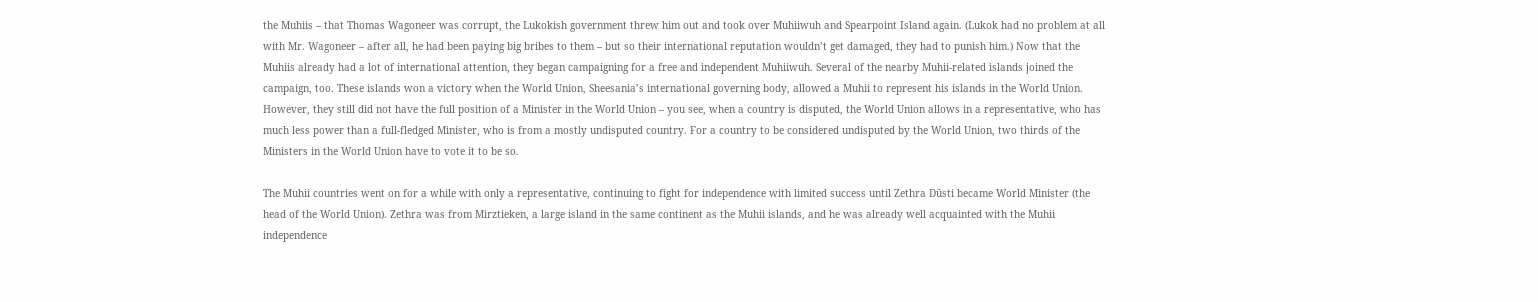the Muhiis – that Thomas Wagoneer was corrupt, the Lukokish government threw him out and took over Muhiiwuh and Spearpoint Island again. (Lukok had no problem at all with Mr. Wagoneer – after all, he had been paying big bribes to them – but so their international reputation wouldn’t get damaged, they had to punish him.) Now that the Muhiis already had a lot of international attention, they began campaigning for a free and independent Muhiiwuh. Several of the nearby Muhii-related islands joined the campaign, too. These islands won a victory when the World Union, Sheesania’s international governing body, allowed a Muhii to represent his islands in the World Union. However, they still did not have the full position of a Minister in the World Union – you see, when a country is disputed, the World Union allows in a representative, who has much less power than a full-fledged Minister, who is from a mostly undisputed country. For a country to be considered undisputed by the World Union, two thirds of the Ministers in the World Union have to vote it to be so.

The Muhii countries went on for a while with only a representative, continuing to fight for independence with limited success until Zethra Dūsti became World Minister (the head of the World Union). Zethra was from Mirztieken, a large island in the same continent as the Muhii islands, and he was already well acquainted with the Muhii independence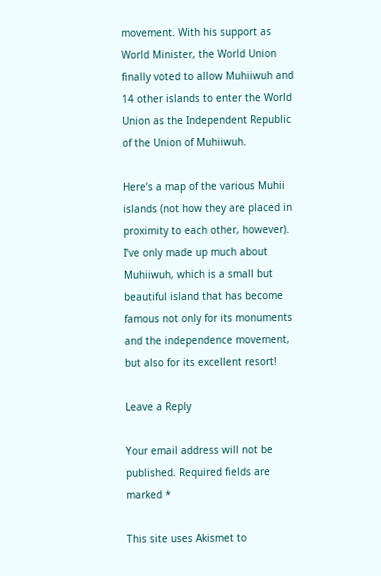movement. With his support as World Minister, the World Union finally voted to allow Muhiiwuh and 14 other islands to enter the World Union as the Independent Republic of the Union of Muhiiwuh.

Here’s a map of the various Muhii islands (not how they are placed in proximity to each other, however). I’ve only made up much about Muhiiwuh, which is a small but beautiful island that has become famous not only for its monuments and the independence movement, but also for its excellent resort!

Leave a Reply

Your email address will not be published. Required fields are marked *

This site uses Akismet to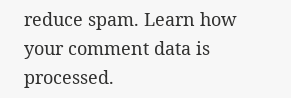reduce spam. Learn how your comment data is processed.